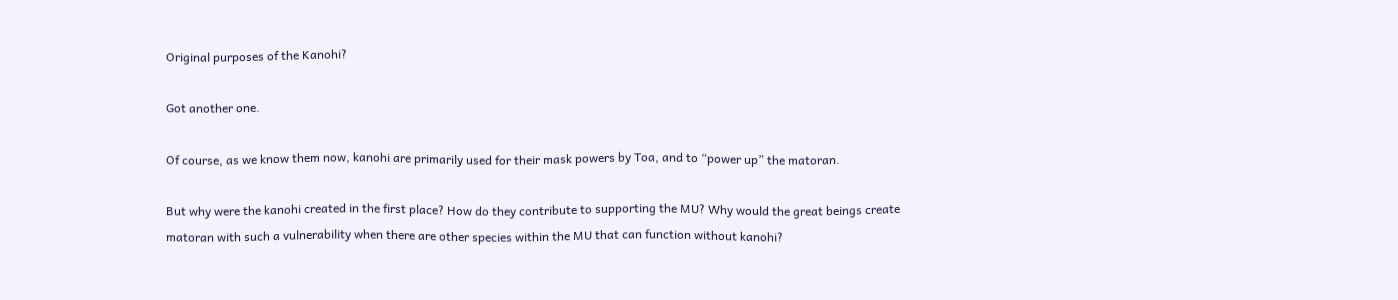Original purposes of the Kanohi?

Got another one.

Of course, as we know them now, kanohi are primarily used for their mask powers by Toa, and to “power up” the matoran.

But why were the kanohi created in the first place? How do they contribute to supporting the MU? Why would the great beings create matoran with such a vulnerability when there are other species within the MU that can function without kanohi?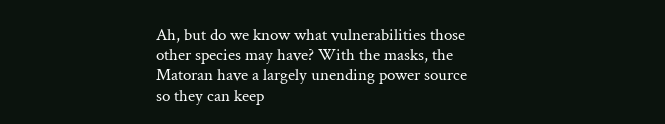Ah, but do we know what vulnerabilities those other species may have? With the masks, the Matoran have a largely unending power source so they can keep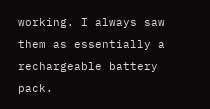working. I always saw them as essentially a rechargeable battery pack.